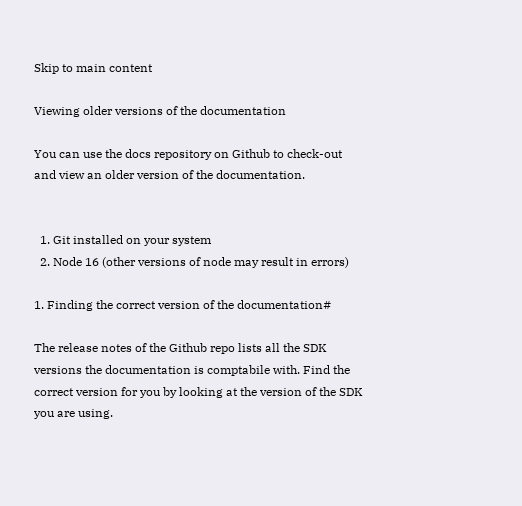Skip to main content

Viewing older versions of the documentation

You can use the docs repository on Github to check-out and view an older version of the documentation.


  1. Git installed on your system
  2. Node 16 (other versions of node may result in errors)

1. Finding the correct version of the documentation#

The release notes of the Github repo lists all the SDK versions the documentation is comptabile with. Find the correct version for you by looking at the version of the SDK you are using.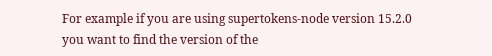For example if you are using supertokens-node version 15.2.0 you want to find the version of the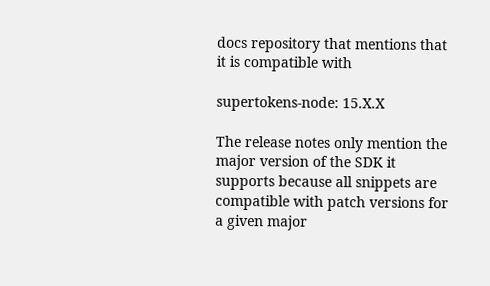docs repository that mentions that it is compatible with

supertokens-node: 15.X.X

The release notes only mention the major version of the SDK it supports because all snippets are compatible with patch versions for a given major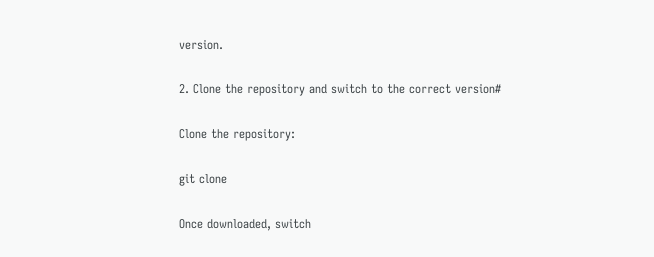version.

2. Clone the repository and switch to the correct version#

Clone the repository:

git clone

Once downloaded, switch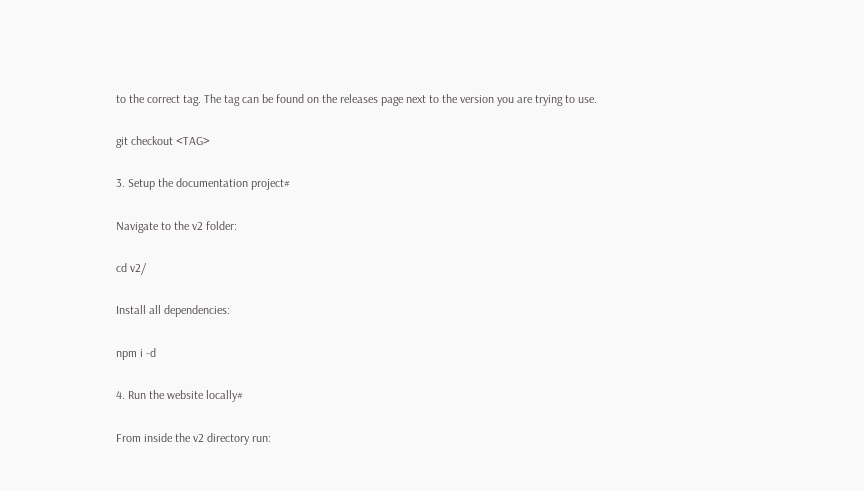to the correct tag. The tag can be found on the releases page next to the version you are trying to use.

git checkout <TAG>

3. Setup the documentation project#

Navigate to the v2 folder:

cd v2/

Install all dependencies:

npm i -d

4. Run the website locally#

From inside the v2 directory run: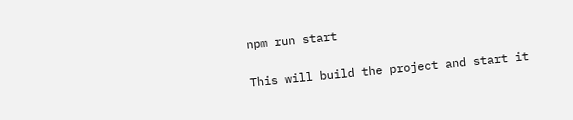npm run start

This will build the project and start it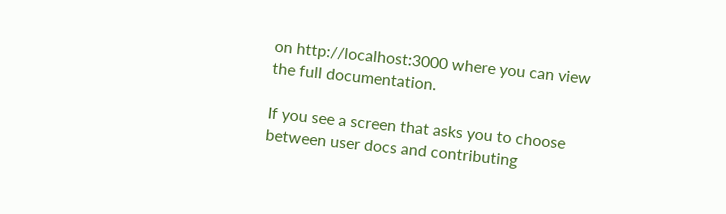on http://localhost:3000 where you can view the full documentation.

If you see a screen that asks you to choose between user docs and contributing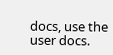docs, use the user docs.